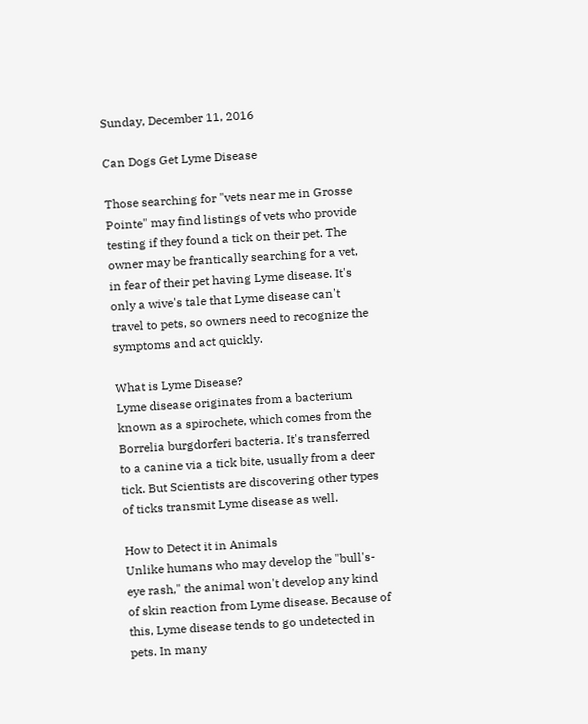Sunday, December 11, 2016

Can Dogs Get Lyme Disease

Those searching for "vets near me in Grosse Pointe" may find listings of vets who provide testing if they found a tick on their pet. The owner may be frantically searching for a vet, in fear of their pet having Lyme disease. It's only a wive's tale that Lyme disease can't travel to pets, so owners need to recognize the symptoms and act quickly.

What is Lyme Disease?
Lyme disease originates from a bacterium known as a spirochete, which comes from the Borrelia burgdorferi bacteria. It's transferred to a canine via a tick bite, usually from a deer tick. But Scientists are discovering other types of ticks transmit Lyme disease as well.

How to Detect it in Animals
Unlike humans who may develop the "bull's-eye rash," the animal won't develop any kind of skin reaction from Lyme disease. Because of this, Lyme disease tends to go undetected in pets. In many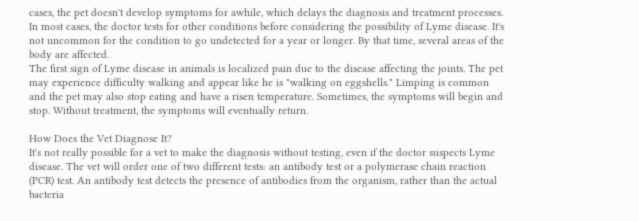cases, the pet doesn't develop symptoms for awhile, which delays the diagnosis and treatment processes. In most cases, the doctor tests for other conditions before considering the possibility of Lyme disease. It's not uncommon for the condition to go undetected for a year or longer. By that time, several areas of the body are affected.
The first sign of Lyme disease in animals is localized pain due to the disease affecting the joints. The pet may experience difficulty walking and appear like he is "walking on eggshells." Limping is common and the pet may also stop eating and have a risen temperature. Sometimes, the symptoms will begin and stop. Without treatment, the symptoms will eventually return.

How Does the Vet Diagnose It?
It's not really possible for a vet to make the diagnosis without testing, even if the doctor suspects Lyme disease. The vet will order one of two different tests: an antibody test or a polymerase chain reaction (PCR) test. An antibody test detects the presence of antibodies from the organism, rather than the actual bacteria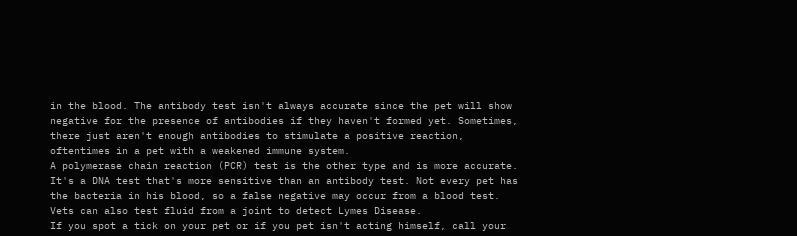in the blood. The antibody test isn't always accurate since the pet will show negative for the presence of antibodies if they haven't formed yet. Sometimes, there just aren't enough antibodies to stimulate a positive reaction, oftentimes in a pet with a weakened immune system.
A polymerase chain reaction (PCR) test is the other type and is more accurate. It's a DNA test that's more sensitive than an antibody test. Not every pet has the bacteria in his blood, so a false negative may occur from a blood test. Vets can also test fluid from a joint to detect Lymes Disease.
If you spot a tick on your pet or if you pet isn't acting himself, call your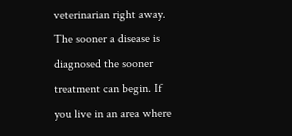veterinarian right away. The sooner a disease is diagnosed the sooner treatment can begin. If you live in an area where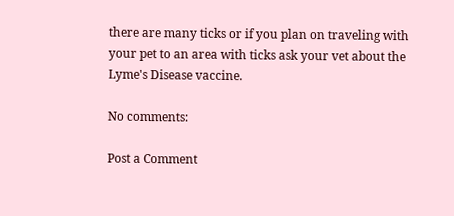there are many ticks or if you plan on traveling with your pet to an area with ticks ask your vet about the Lyme's Disease vaccine.

No comments:

Post a Comment